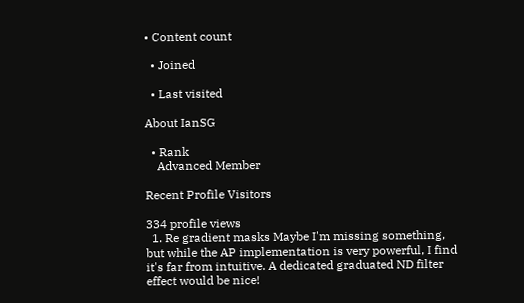• Content count

  • Joined

  • Last visited

About IanSG

  • Rank
    Advanced Member

Recent Profile Visitors

334 profile views
  1. Re gradient masks Maybe I'm missing something, but while the AP implementation is very powerful, I find it's far from intuitive. A dedicated graduated ND filter effect would be nice!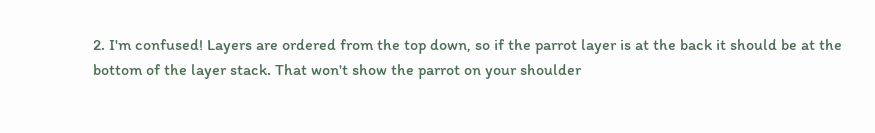2. I'm confused! Layers are ordered from the top down, so if the parrot layer is at the back it should be at the bottom of the layer stack. That won't show the parrot on your shoulder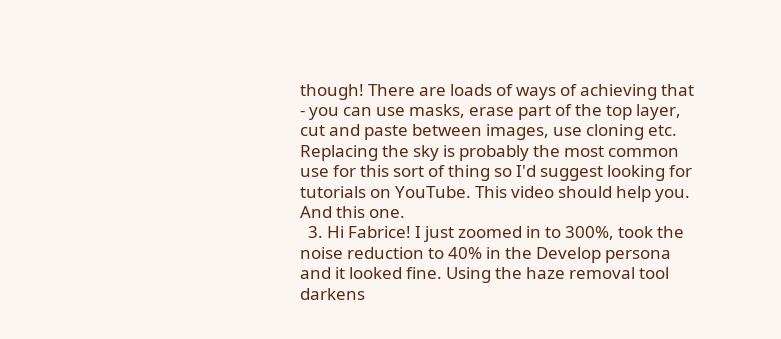though! There are loads of ways of achieving that - you can use masks, erase part of the top layer, cut and paste between images, use cloning etc. Replacing the sky is probably the most common use for this sort of thing so I'd suggest looking for tutorials on YouTube. This video should help you. And this one.
  3. Hi Fabrice! I just zoomed in to 300%, took the noise reduction to 40% in the Develop persona and it looked fine. Using the haze removal tool darkens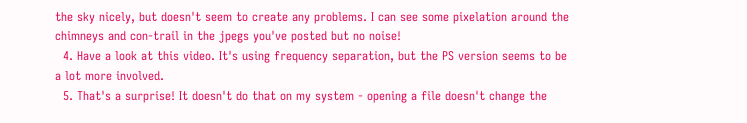the sky nicely, but doesn't seem to create any problems. I can see some pixelation around the chimneys and con-trail in the jpegs you've posted but no noise!
  4. Have a look at this video. It's using frequency separation, but the PS version seems to be a lot more involved.
  5. That's a surprise! It doesn't do that on my system - opening a file doesn't change the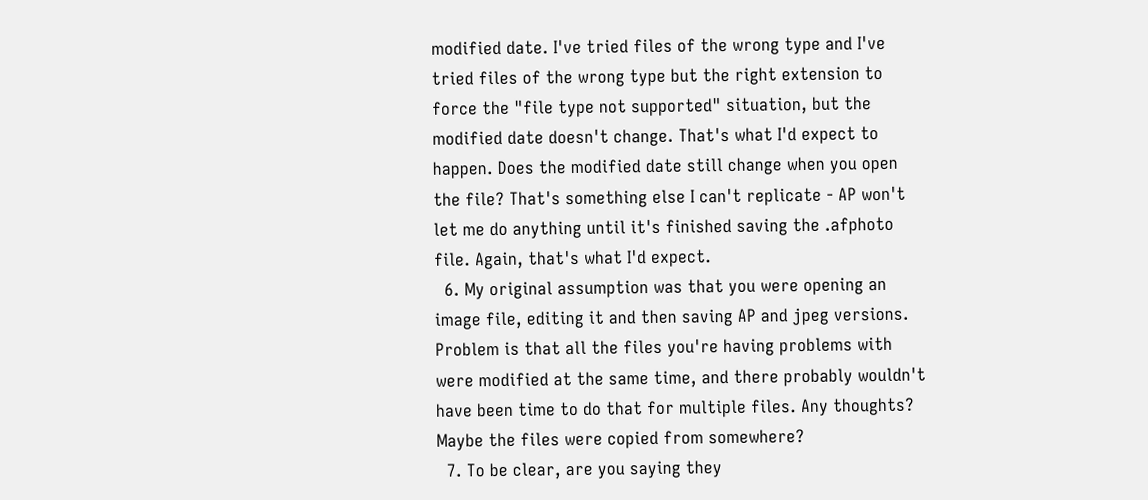modified date. I've tried files of the wrong type and I've tried files of the wrong type but the right extension to force the "file type not supported" situation, but the modified date doesn't change. That's what I'd expect to happen. Does the modified date still change when you open the file? That's something else I can't replicate - AP won't let me do anything until it's finished saving the .afphoto file. Again, that's what I'd expect.
  6. My original assumption was that you were opening an image file, editing it and then saving AP and jpeg versions. Problem is that all the files you're having problems with were modified at the same time, and there probably wouldn't have been time to do that for multiple files. Any thoughts? Maybe the files were copied from somewhere?
  7. To be clear, are you saying they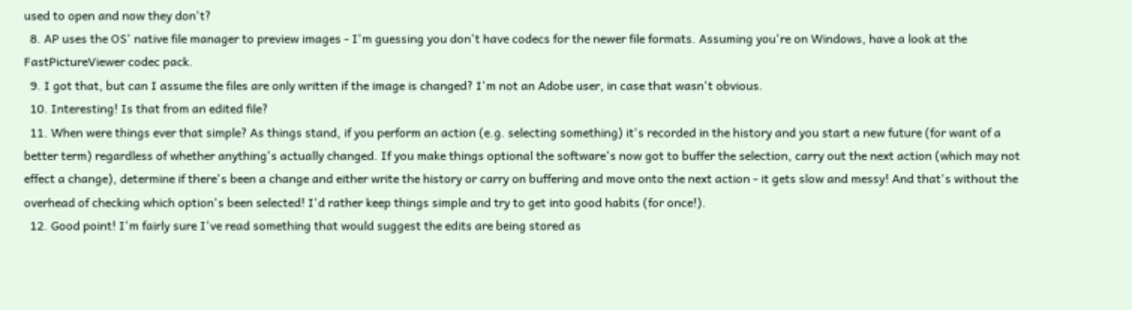used to open and now they don't?
  8. AP uses the OS' native file manager to preview images - I'm guessing you don't have codecs for the newer file formats. Assuming you're on Windows, have a look at the FastPictureViewer codec pack.
  9. I got that, but can I assume the files are only written if the image is changed? I'm not an Adobe user, in case that wasn't obvious.
  10. Interesting! Is that from an edited file?
  11. When were things ever that simple? As things stand, if you perform an action (e.g. selecting something) it's recorded in the history and you start a new future (for want of a better term) regardless of whether anything's actually changed. If you make things optional the software's now got to buffer the selection, carry out the next action (which may not effect a change), determine if there's been a change and either write the history or carry on buffering and move onto the next action - it gets slow and messy! And that's without the overhead of checking which option's been selected! I'd rather keep things simple and try to get into good habits (for once!).
  12. Good point! I'm fairly sure I've read something that would suggest the edits are being stored as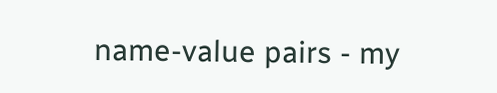name-value pairs - my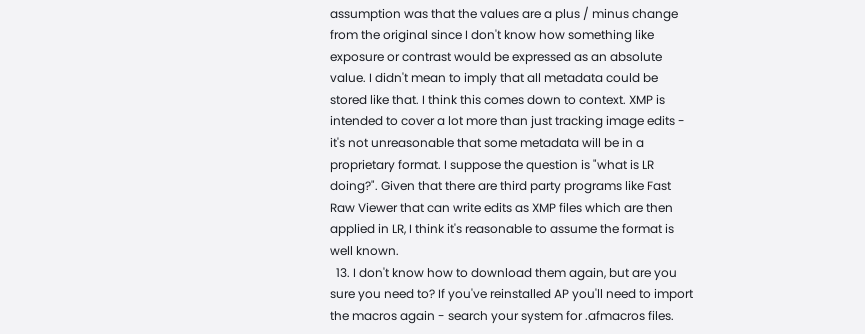assumption was that the values are a plus / minus change from the original since I don't know how something like exposure or contrast would be expressed as an absolute value. I didn't mean to imply that all metadata could be stored like that. I think this comes down to context. XMP is intended to cover a lot more than just tracking image edits - it's not unreasonable that some metadata will be in a proprietary format. I suppose the question is "what is LR doing?". Given that there are third party programs like Fast Raw Viewer that can write edits as XMP files which are then applied in LR, I think it's reasonable to assume the format is well known.
  13. I don't know how to download them again, but are you sure you need to? If you've reinstalled AP you'll need to import the macros again - search your system for .afmacros files.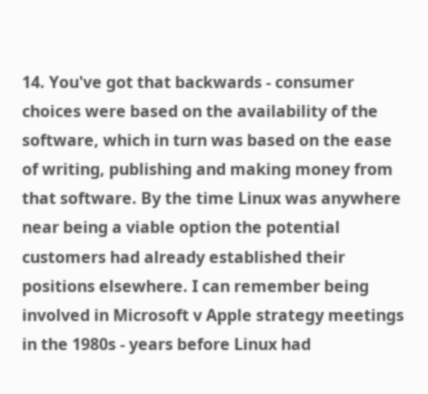14. You've got that backwards - consumer choices were based on the availability of the software, which in turn was based on the ease of writing, publishing and making money from that software. By the time Linux was anywhere near being a viable option the potential customers had already established their positions elsewhere. I can remember being involved in Microsoft v Apple strategy meetings in the 1980s - years before Linux had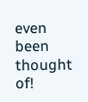even been thought of!